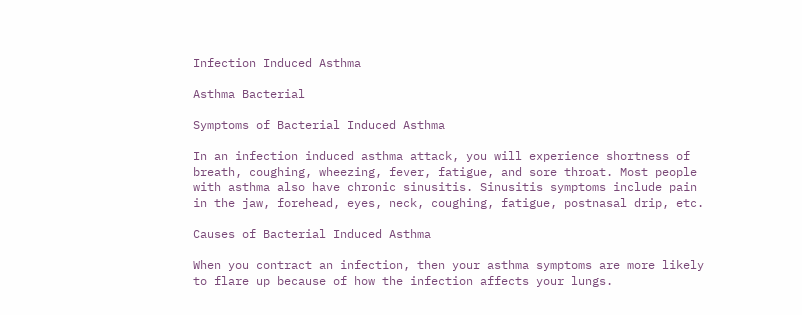Infection Induced Asthma

Asthma Bacterial

Symptoms of Bacterial Induced Asthma

In an infection induced asthma attack, you will experience shortness of breath, coughing, wheezing, fever, fatigue, and sore throat. Most people with asthma also have chronic sinusitis. Sinusitis symptoms include pain in the jaw, forehead, eyes, neck, coughing, fatigue, postnasal drip, etc.

Causes of Bacterial Induced Asthma

When you contract an infection, then your asthma symptoms are more likely to flare up because of how the infection affects your lungs.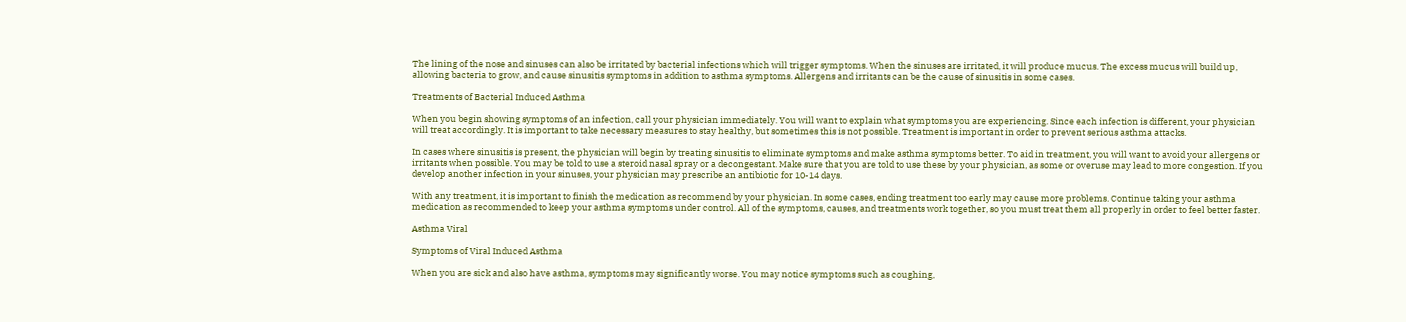The lining of the nose and sinuses can also be irritated by bacterial infections which will trigger symptoms. When the sinuses are irritated, it will produce mucus. The excess mucus will build up, allowing bacteria to grow, and cause sinusitis symptoms in addition to asthma symptoms. Allergens and irritants can be the cause of sinusitis in some cases.

Treatments of Bacterial Induced Asthma

When you begin showing symptoms of an infection, call your physician immediately. You will want to explain what symptoms you are experiencing. Since each infection is different, your physician will treat accordingly. It is important to take necessary measures to stay healthy, but sometimes this is not possible. Treatment is important in order to prevent serious asthma attacks.

In cases where sinusitis is present, the physician will begin by treating sinusitis to eliminate symptoms and make asthma symptoms better. To aid in treatment, you will want to avoid your allergens or irritants when possible. You may be told to use a steroid nasal spray or a decongestant. Make sure that you are told to use these by your physician, as some or overuse may lead to more congestion. If you develop another infection in your sinuses, your physician may prescribe an antibiotic for 10-14 days.

With any treatment, it is important to finish the medication as recommend by your physician. In some cases, ending treatment too early may cause more problems. Continue taking your asthma medication as recommended to keep your asthma symptoms under control. All of the symptoms, causes, and treatments work together, so you must treat them all properly in order to feel better faster.

Asthma Viral

Symptoms of Viral Induced Asthma

When you are sick and also have asthma, symptoms may significantly worse. You may notice symptoms such as coughing,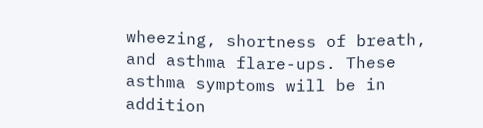wheezing, shortness of breath, and asthma flare-ups. These asthma symptoms will be in addition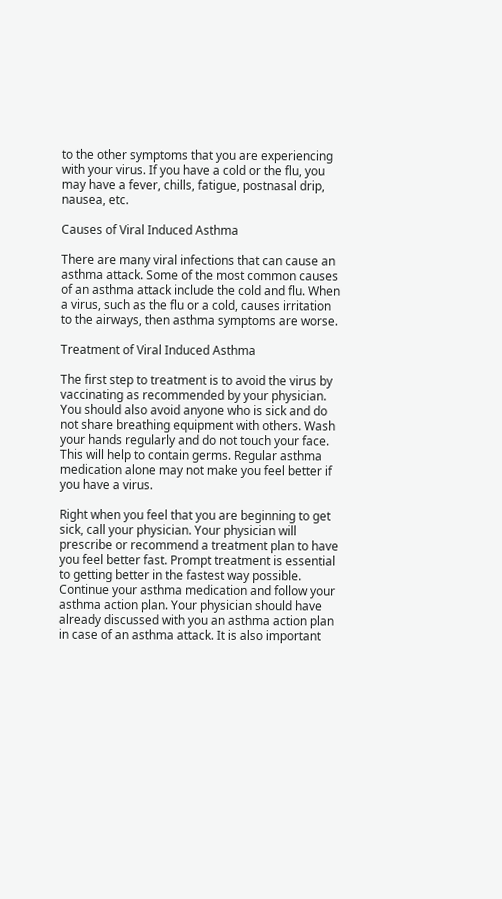to the other symptoms that you are experiencing with your virus. If you have a cold or the flu, you may have a fever, chills, fatigue, postnasal drip, nausea, etc.

Causes of Viral Induced Asthma

There are many viral infections that can cause an asthma attack. Some of the most common causes of an asthma attack include the cold and flu. When a virus, such as the flu or a cold, causes irritation to the airways, then asthma symptoms are worse.

Treatment of Viral Induced Asthma

The first step to treatment is to avoid the virus by vaccinating as recommended by your physician. You should also avoid anyone who is sick and do not share breathing equipment with others. Wash your hands regularly and do not touch your face. This will help to contain germs. Regular asthma medication alone may not make you feel better if you have a virus.

Right when you feel that you are beginning to get sick, call your physician. Your physician will prescribe or recommend a treatment plan to have you feel better fast. Prompt treatment is essential to getting better in the fastest way possible. Continue your asthma medication and follow your asthma action plan. Your physician should have already discussed with you an asthma action plan in case of an asthma attack. It is also important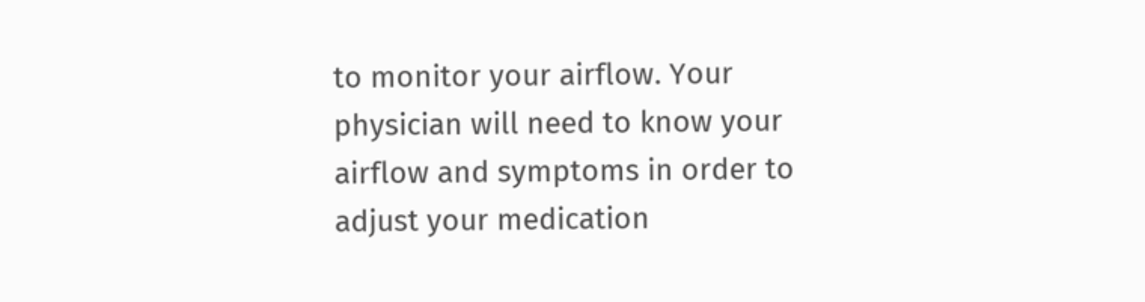to monitor your airflow. Your physician will need to know your airflow and symptoms in order to adjust your medication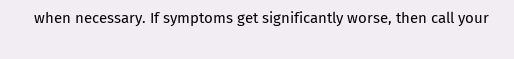when necessary. If symptoms get significantly worse, then call your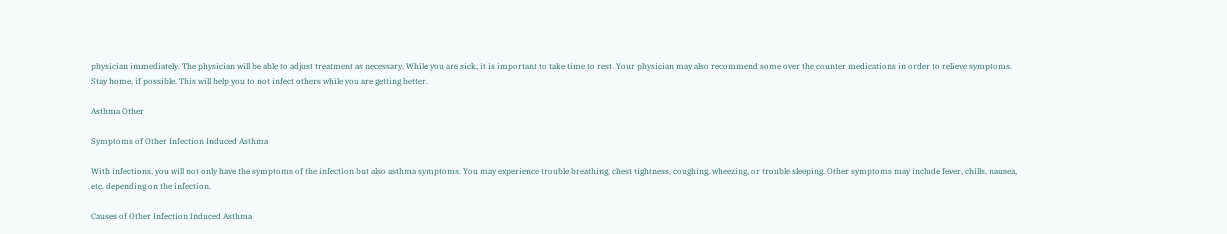physician immediately. The physician will be able to adjust treatment as necessary. While you are sick, it is important to take time to rest. Your physician may also recommend some over the counter medications in order to relieve symptoms. Stay home, if possible. This will help you to not infect others while you are getting better.

Asthma Other

Symptoms of Other Infection Induced Asthma

With infections, you will not only have the symptoms of the infection but also asthma symptoms. You may experience trouble breathing, chest tightness, coughing, wheezing, or trouble sleeping. Other symptoms may include fever, chills, nausea, etc. depending on the infection.

Causes of Other Infection Induced Asthma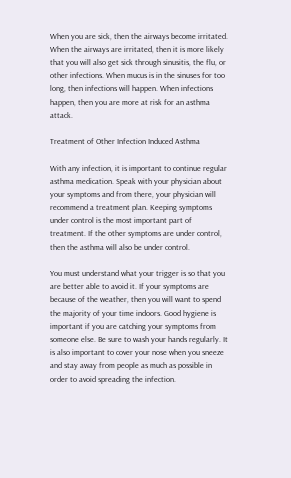When you are sick, then the airways become irritated. When the airways are irritated, then it is more likely that you will also get sick through sinusitis, the flu, or other infections. When mucus is in the sinuses for too long, then infections will happen. When infections happen, then you are more at risk for an asthma attack.

Treatment of Other Infection Induced Asthma

With any infection, it is important to continue regular asthma medication. Speak with your physician about your symptoms and from there, your physician will recommend a treatment plan. Keeping symptoms under control is the most important part of treatment. If the other symptoms are under control, then the asthma will also be under control.

You must understand what your trigger is so that you are better able to avoid it. If your symptoms are because of the weather, then you will want to spend the majority of your time indoors. Good hygiene is important if you are catching your symptoms from someone else. Be sure to wash your hands regularly. It is also important to cover your nose when you sneeze and stay away from people as much as possible in order to avoid spreading the infection.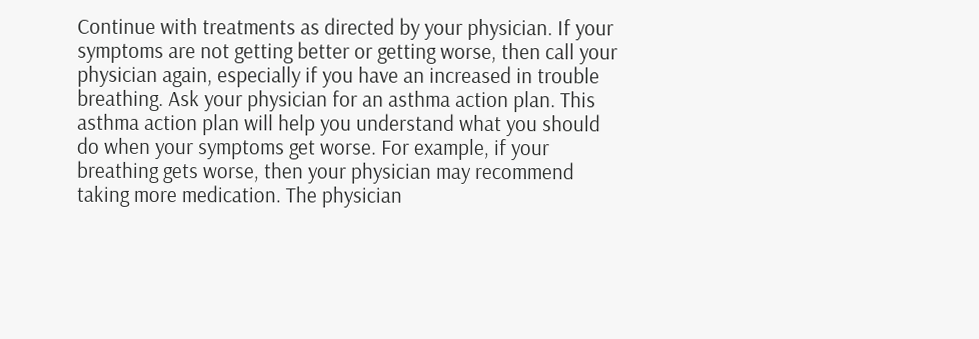Continue with treatments as directed by your physician. If your symptoms are not getting better or getting worse, then call your physician again, especially if you have an increased in trouble breathing. Ask your physician for an asthma action plan. This asthma action plan will help you understand what you should do when your symptoms get worse. For example, if your breathing gets worse, then your physician may recommend taking more medication. The physician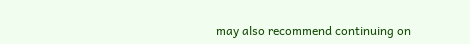may also recommend continuing on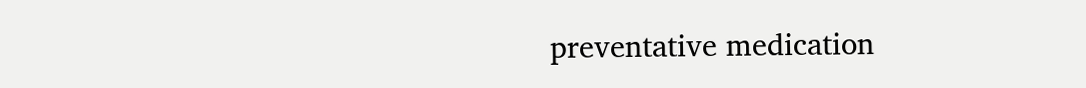preventative medication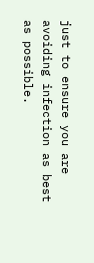just to ensure you are avoiding infection as best as possible.